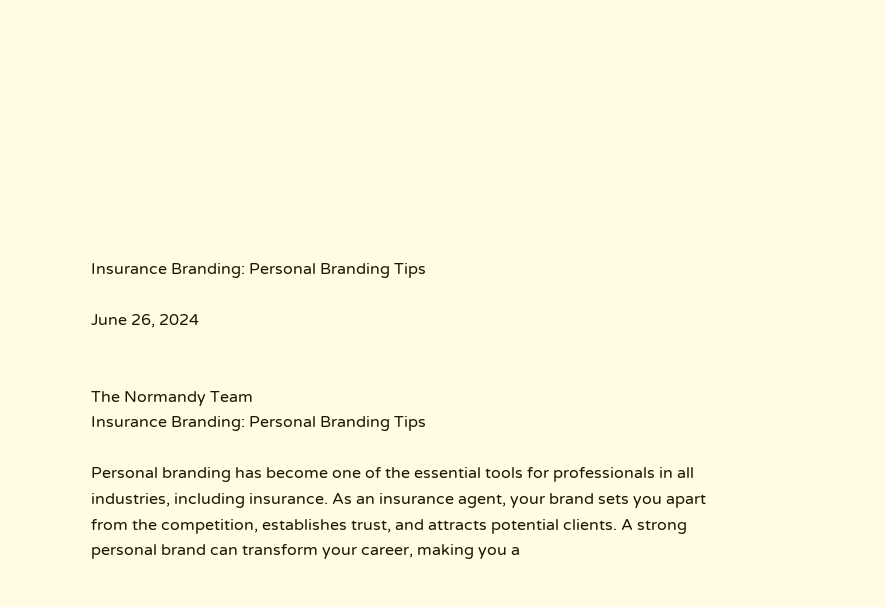Insurance Branding: Personal Branding Tips

June 26, 2024


The Normandy Team
Insurance Branding: Personal Branding Tips

Personal branding has become one of the essential tools for professionals in all industries, including insurance. As an insurance agent, your brand sets you apart from the competition, establishes trust, and attracts potential clients. A strong personal brand can transform your career, making you a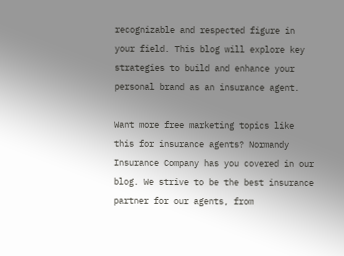recognizable and respected figure in your field. This blog will explore key strategies to build and enhance your personal brand as an insurance agent.

Want more free marketing topics like this for insurance agents? Normandy Insurance Company has you covered in our blog. We strive to be the best insurance partner for our agents, from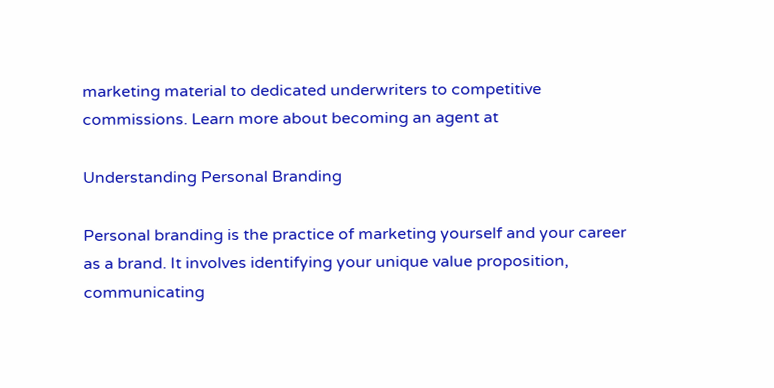marketing material to dedicated underwriters to competitive commissions. Learn more about becoming an agent at

Understanding Personal Branding

Personal branding is the practice of marketing yourself and your career as a brand. It involves identifying your unique value proposition, communicating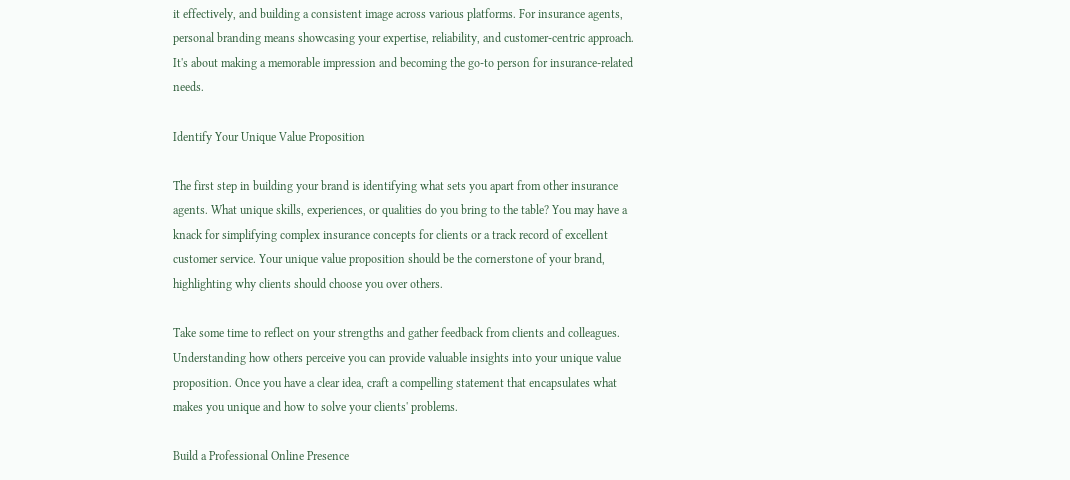it effectively, and building a consistent image across various platforms. For insurance agents, personal branding means showcasing your expertise, reliability, and customer-centric approach. It's about making a memorable impression and becoming the go-to person for insurance-related needs.

Identify Your Unique Value Proposition

The first step in building your brand is identifying what sets you apart from other insurance agents. What unique skills, experiences, or qualities do you bring to the table? You may have a knack for simplifying complex insurance concepts for clients or a track record of excellent customer service. Your unique value proposition should be the cornerstone of your brand, highlighting why clients should choose you over others.

Take some time to reflect on your strengths and gather feedback from clients and colleagues. Understanding how others perceive you can provide valuable insights into your unique value proposition. Once you have a clear idea, craft a compelling statement that encapsulates what makes you unique and how to solve your clients' problems.

Build a Professional Online Presence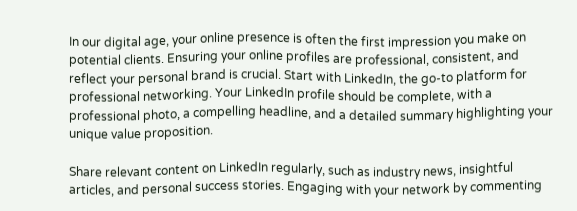In our digital age, your online presence is often the first impression you make on potential clients. Ensuring your online profiles are professional, consistent, and reflect your personal brand is crucial. Start with LinkedIn, the go-to platform for professional networking. Your LinkedIn profile should be complete, with a professional photo, a compelling headline, and a detailed summary highlighting your unique value proposition.

Share relevant content on LinkedIn regularly, such as industry news, insightful articles, and personal success stories. Engaging with your network by commenting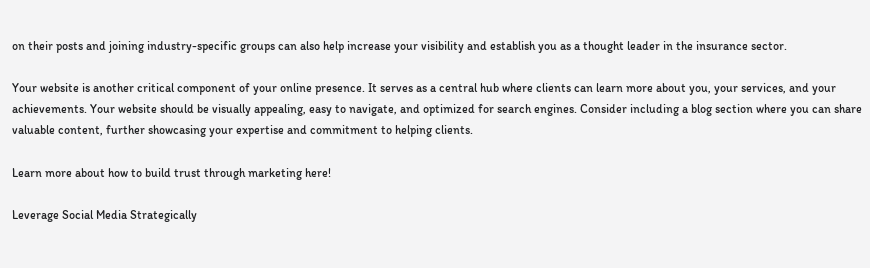on their posts and joining industry-specific groups can also help increase your visibility and establish you as a thought leader in the insurance sector.

Your website is another critical component of your online presence. It serves as a central hub where clients can learn more about you, your services, and your achievements. Your website should be visually appealing, easy to navigate, and optimized for search engines. Consider including a blog section where you can share valuable content, further showcasing your expertise and commitment to helping clients.

Learn more about how to build trust through marketing here!

Leverage Social Media Strategically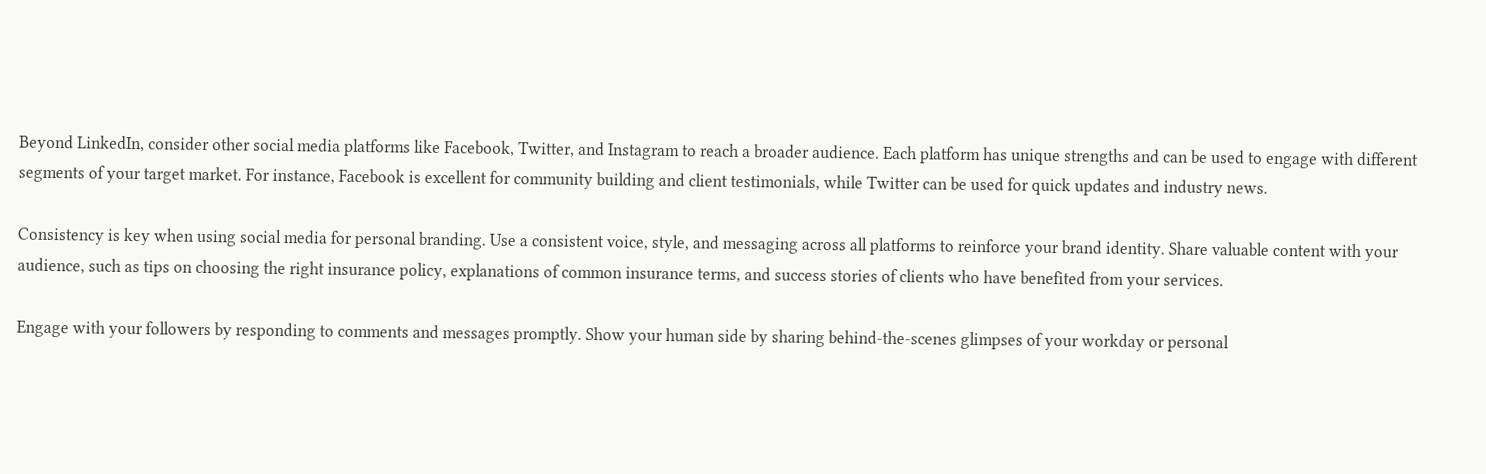Beyond LinkedIn, consider other social media platforms like Facebook, Twitter, and Instagram to reach a broader audience. Each platform has unique strengths and can be used to engage with different segments of your target market. For instance, Facebook is excellent for community building and client testimonials, while Twitter can be used for quick updates and industry news.

Consistency is key when using social media for personal branding. Use a consistent voice, style, and messaging across all platforms to reinforce your brand identity. Share valuable content with your audience, such as tips on choosing the right insurance policy, explanations of common insurance terms, and success stories of clients who have benefited from your services.

Engage with your followers by responding to comments and messages promptly. Show your human side by sharing behind-the-scenes glimpses of your workday or personal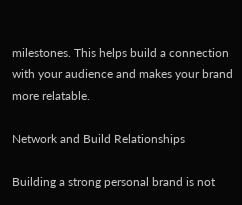milestones. This helps build a connection with your audience and makes your brand more relatable.

Network and Build Relationships

Building a strong personal brand is not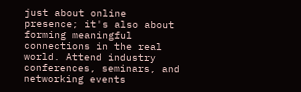just about online presence; it's also about forming meaningful connections in the real world. Attend industry conferences, seminars, and networking events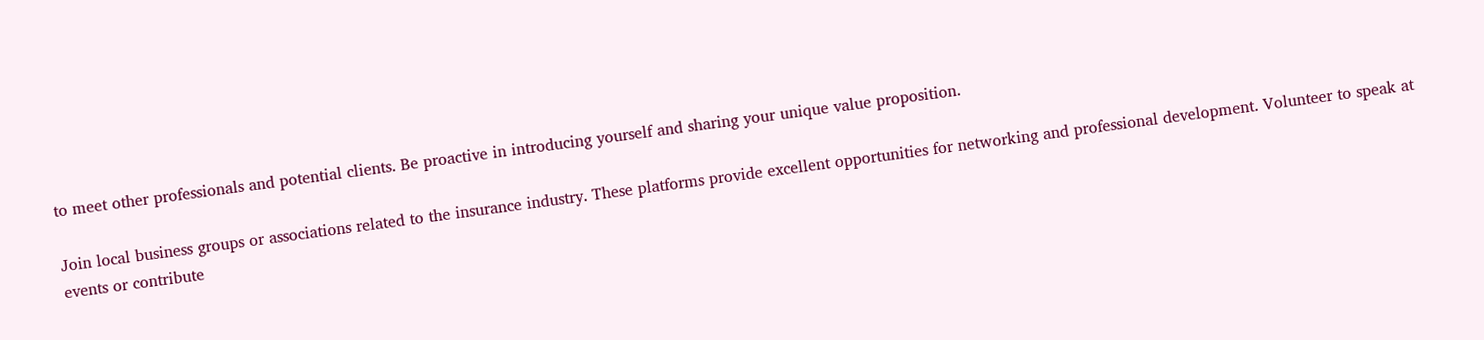to meet other professionals and potential clients. Be proactive in introducing yourself and sharing your unique value proposition.

Join local business groups or associations related to the insurance industry. These platforms provide excellent opportunities for networking and professional development. Volunteer to speak at events or contribute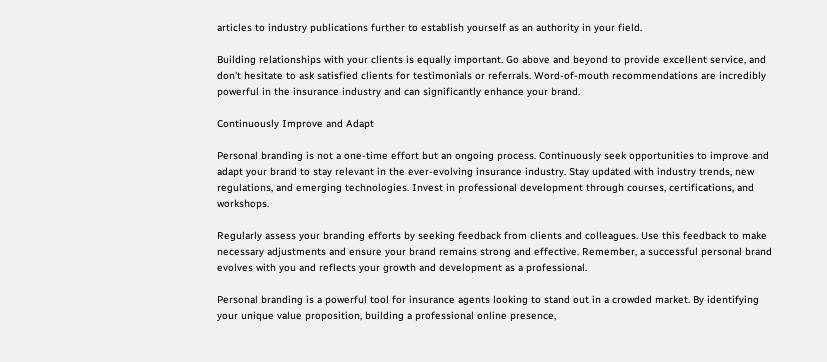articles to industry publications further to establish yourself as an authority in your field.

Building relationships with your clients is equally important. Go above and beyond to provide excellent service, and don't hesitate to ask satisfied clients for testimonials or referrals. Word-of-mouth recommendations are incredibly powerful in the insurance industry and can significantly enhance your brand.

Continuously Improve and Adapt

Personal branding is not a one-time effort but an ongoing process. Continuously seek opportunities to improve and adapt your brand to stay relevant in the ever-evolving insurance industry. Stay updated with industry trends, new regulations, and emerging technologies. Invest in professional development through courses, certifications, and workshops.

Regularly assess your branding efforts by seeking feedback from clients and colleagues. Use this feedback to make necessary adjustments and ensure your brand remains strong and effective. Remember, a successful personal brand evolves with you and reflects your growth and development as a professional.

Personal branding is a powerful tool for insurance agents looking to stand out in a crowded market. By identifying your unique value proposition, building a professional online presence,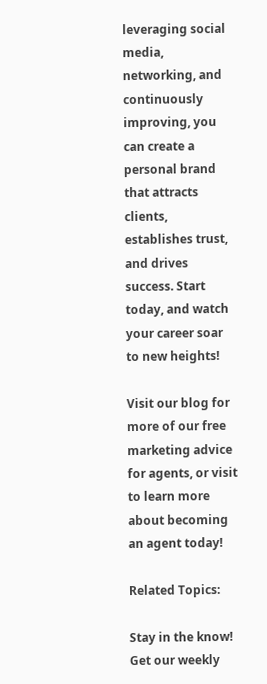leveraging social media, networking, and continuously improving, you can create a personal brand that attracts clients, establishes trust, and drives success. Start today, and watch your career soar to new heights!

Visit our blog for more of our free marketing advice for agents, or visit to learn more about becoming an agent today!

Related Topics:

Stay in the know!
Get our weekly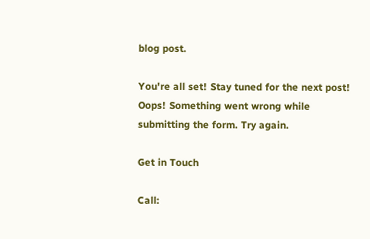blog post.

You're all set! Stay tuned for the next post!
Oops! Something went wrong while submitting the form. Try again.

Get in Touch

Call: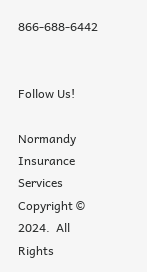866-688-6442


Follow Us!

Normandy Insurance Services
Copyright © 2024.  All Rights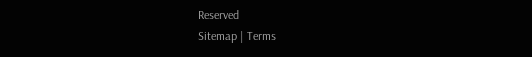Reserved
Sitemap | Terms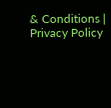& Conditions | Privacy Policy